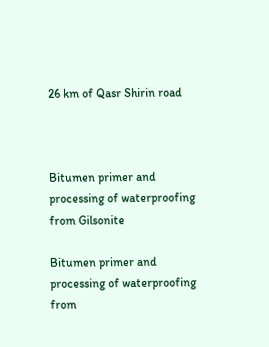26 km of Qasr Shirin road



Bitumen primer and processing of waterproofing from Gilsonite

Bitumen primer and processing of waterproofing from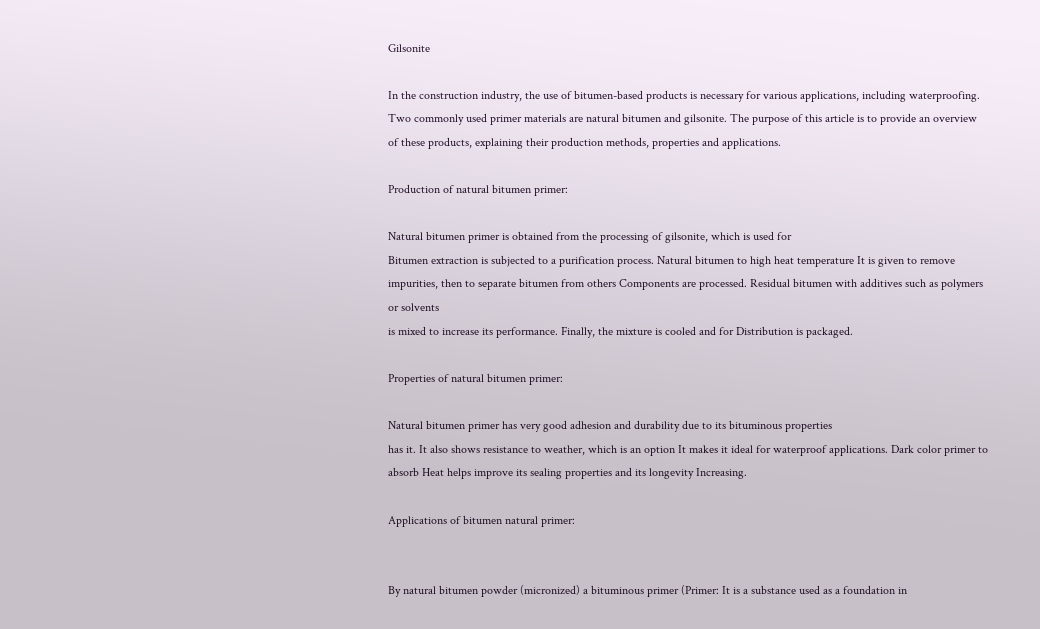Gilsonite

In the construction industry, the use of bitumen-based products is necessary for various applications, including waterproofing. Two commonly used primer materials are natural bitumen and gilsonite. The purpose of this article is to provide an overview of these products, explaining their production methods, properties and applications.

Production of natural bitumen primer:

Natural bitumen primer is obtained from the processing of gilsonite, which is used for
Bitumen extraction is subjected to a purification process. Natural bitumen to high heat temperature It is given to remove impurities, then to separate bitumen from others Components are processed. Residual bitumen with additives such as polymers or solvents
is mixed to increase its performance. Finally, the mixture is cooled and for Distribution is packaged.

Properties of natural bitumen primer:

Natural bitumen primer has very good adhesion and durability due to its bituminous properties
has it. It also shows resistance to weather, which is an option It makes it ideal for waterproof applications. Dark color primer to absorb Heat helps improve its sealing properties and its longevity Increasing.

Applications of bitumen natural primer:


By natural bitumen powder (micronized) a bituminous primer (Primer: It is a substance used as a foundation in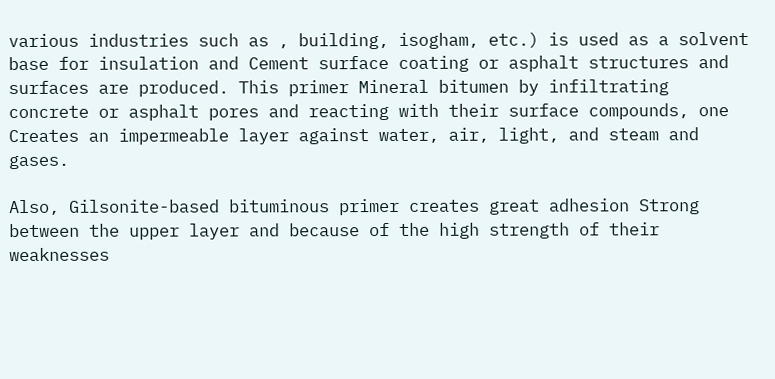various industries such as , building, isogham, etc.) is used as a solvent base for insulation and Cement surface coating or asphalt structures and surfaces are produced. This primer Mineral bitumen by infiltrating concrete or asphalt pores and reacting with their surface compounds, one Creates an impermeable layer against water, air, light, and steam and gases.

Also, Gilsonite-based bituminous primer creates great adhesion Strong between the upper layer and because of the high strength of their weaknesses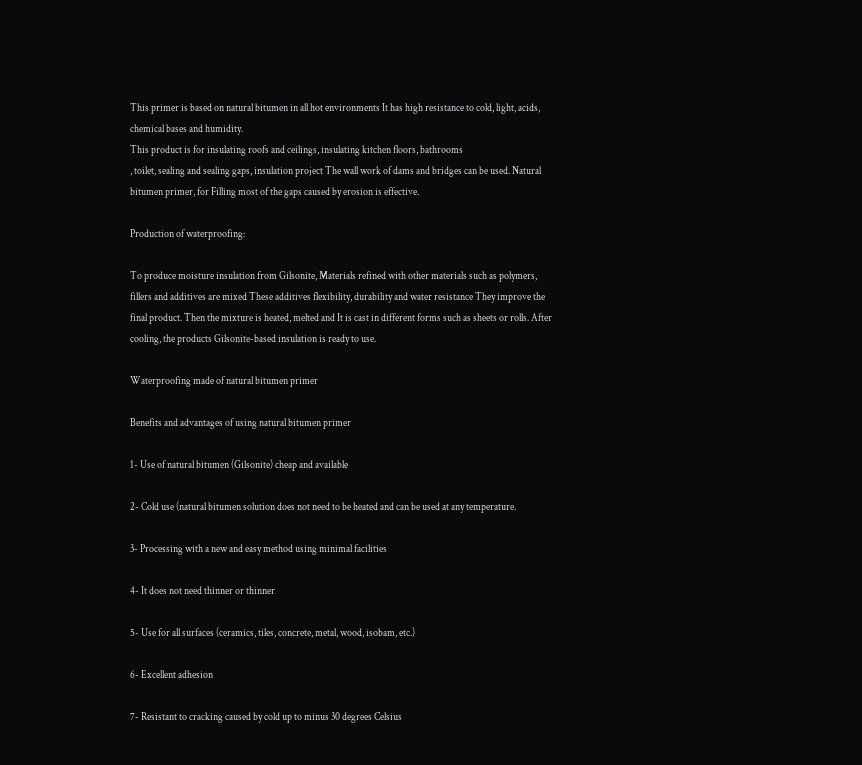This primer is based on natural bitumen in all hot environments It has high resistance to cold, light, acids, chemical bases and humidity.
This product is for insulating roofs and ceilings, insulating kitchen floors, bathrooms
, toilet, sealing and sealing gaps, insulation project The wall work of dams and bridges can be used. Natural bitumen primer, for Filling most of the gaps caused by erosion is effective.

Production of waterproofing:

To produce moisture insulation from Gilsonite, Materials refined with other materials such as polymers, fillers and additives are mixed These additives flexibility, durability and water resistance They improve the final product. Then the mixture is heated, melted and It is cast in different forms such as sheets or rolls. After cooling, the products Gilsonite-based insulation is ready to use.

Waterproofing made of natural bitumen primer

Benefits and advantages of using natural bitumen primer

1- Use of natural bitumen (Gilsonite) cheap and available

2- Cold use (natural bitumen solution does not need to be heated and can be used at any temperature.

3- Processing with a new and easy method using minimal facilities

4- It does not need thinner or thinner

5- Use for all surfaces (ceramics, tiles, concrete, metal, wood, isobam, etc.)

6- Excellent adhesion

7- Resistant to cracking caused by cold up to minus 30 degrees Celsius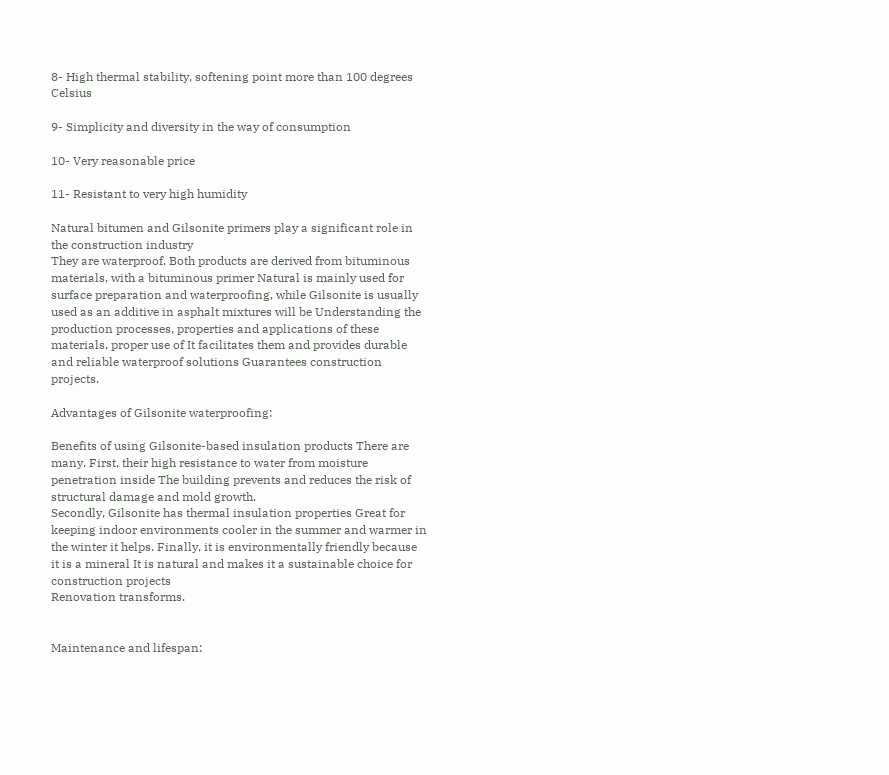8- High thermal stability, softening point more than 100 degrees Celsius

9- Simplicity and diversity in the way of consumption

10- Very reasonable price

11- Resistant to very high humidity

Natural bitumen and Gilsonite primers play a significant role in the construction industry
They are waterproof. Both products are derived from bituminous materials, with a bituminous primer Natural is mainly used for surface preparation and waterproofing, while Gilsonite is usually used as an additive in asphalt mixtures will be Understanding the production processes, properties and applications of these materials, proper use of It facilitates them and provides durable and reliable waterproof solutions Guarantees construction projects.

Advantages of Gilsonite waterproofing:

Benefits of using Gilsonite-based insulation products There are many. First, their high resistance to water from moisture penetration inside The building prevents and reduces the risk of structural damage and mold growth.
Secondly, Gilsonite has thermal insulation properties Great for keeping indoor environments cooler in the summer and warmer in the winter it helps. Finally, it is environmentally friendly because it is a mineral It is natural and makes it a sustainable choice for construction projects
Renovation transforms.


Maintenance and lifespan: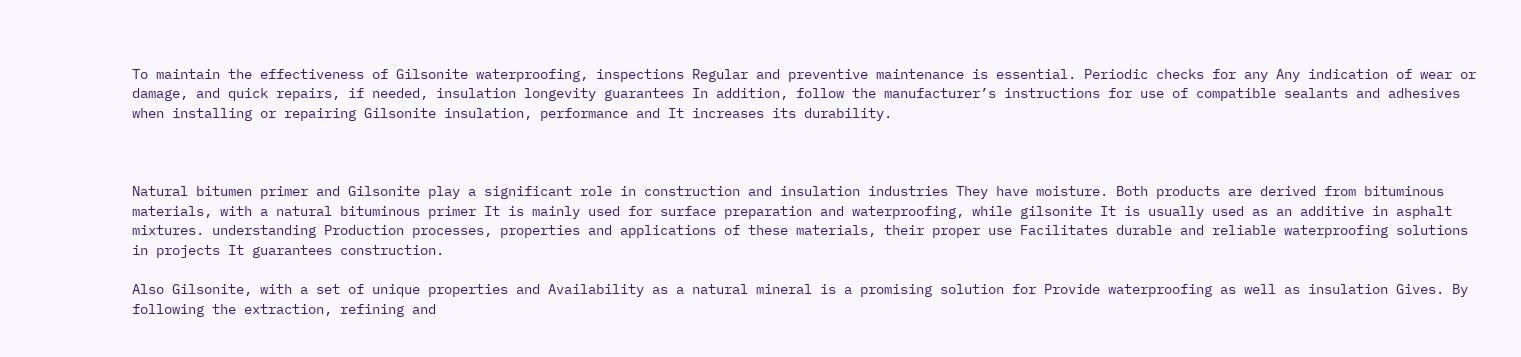To maintain the effectiveness of Gilsonite waterproofing, inspections Regular and preventive maintenance is essential. Periodic checks for any Any indication of wear or damage, and quick repairs, if needed, insulation longevity guarantees In addition, follow the manufacturer’s instructions for use of compatible sealants and adhesives when installing or repairing Gilsonite insulation, performance and It increases its durability.



Natural bitumen primer and Gilsonite play a significant role in construction and insulation industries They have moisture. Both products are derived from bituminous materials, with a natural bituminous primer It is mainly used for surface preparation and waterproofing, while gilsonite It is usually used as an additive in asphalt mixtures. understanding Production processes, properties and applications of these materials, their proper use Facilitates durable and reliable waterproofing solutions in projects It guarantees construction.

Also Gilsonite, with a set of unique properties and Availability as a natural mineral is a promising solution for Provide waterproofing as well as insulation Gives. By following the extraction, refining and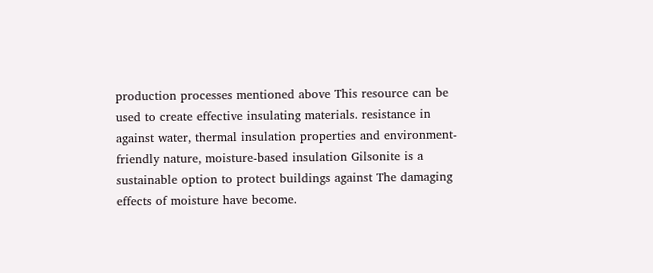production processes mentioned above This resource can be used to create effective insulating materials. resistance in against water, thermal insulation properties and environment-friendly nature, moisture-based insulation Gilsonite is a sustainable option to protect buildings against The damaging effects of moisture have become.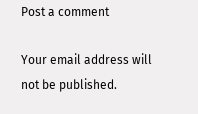Post a comment

Your email address will not be published.